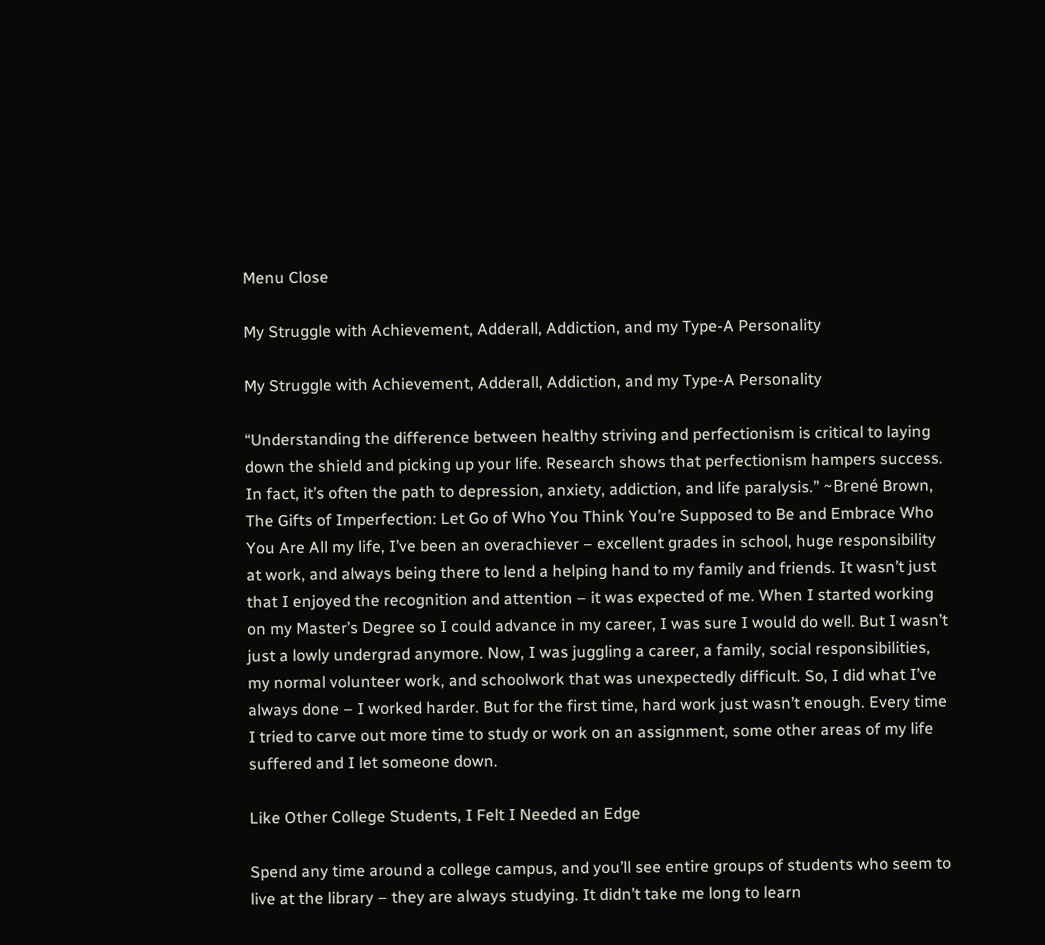Menu Close

My Struggle with Achievement, Adderall, Addiction, and my Type-A Personality

My Struggle with Achievement, Adderall, Addiction, and my Type-A Personality

“Understanding the difference between healthy striving and perfectionism is critical to laying down the shield and picking up your life. Research shows that perfectionism hampers success. In fact, it’s often the path to depression, anxiety, addiction, and life paralysis.” ~Brené Brown, The Gifts of Imperfection: Let Go of Who You Think You’re Supposed to Be and Embrace Who You Are All my life, I’ve been an overachiever – excellent grades in school, huge responsibility at work, and always being there to lend a helping hand to my family and friends. It wasn’t just that I enjoyed the recognition and attention – it was expected of me. When I started working on my Master’s Degree so I could advance in my career, I was sure I would do well. But I wasn’t just a lowly undergrad anymore. Now, I was juggling a career, a family, social responsibilities, my normal volunteer work, and schoolwork that was unexpectedly difficult. So, I did what I’ve always done – I worked harder. But for the first time, hard work just wasn’t enough. Every time I tried to carve out more time to study or work on an assignment, some other areas of my life suffered and I let someone down.

Like Other College Students, I Felt I Needed an Edge

Spend any time around a college campus, and you’ll see entire groups of students who seem to live at the library – they are always studying. It didn’t take me long to learn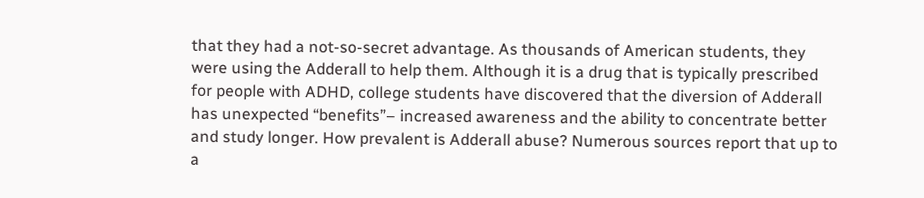that they had a not-so-secret advantage. As thousands of American students, they were using the Adderall to help them. Although it is a drug that is typically prescribed for people with ADHD, college students have discovered that the diversion of Adderall has unexpected “benefits”– increased awareness and the ability to concentrate better and study longer. How prevalent is Adderall abuse? Numerous sources report that up to a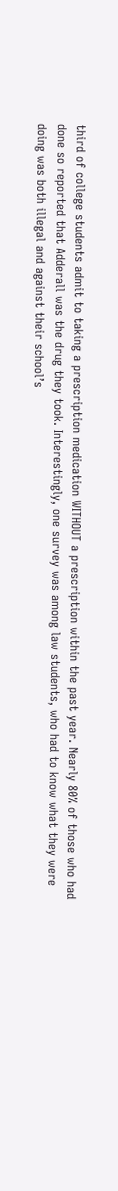third of college students admit to taking a prescription medication WITHOUT a prescription within the past year. Nearly 80% of those who had done so reported that Adderall was the drug they took. Interestingly, one survey was among law students, who had to know what they were doing was both illegal and against their school’s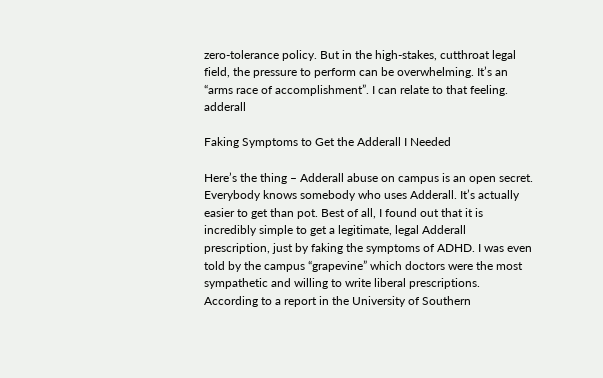zero-tolerance policy. But in the high-stakes, cutthroat legal field, the pressure to perform can be overwhelming. It’s an “arms race of accomplishment”. I can relate to that feeling. adderall

Faking Symptoms to Get the Adderall I Needed

Here’s the thing – Adderall abuse on campus is an open secret. Everybody knows somebody who uses Adderall. It’s actually easier to get than pot. Best of all, I found out that it is incredibly simple to get a legitimate, legal Adderall prescription, just by faking the symptoms of ADHD. I was even told by the campus “grapevine” which doctors were the most sympathetic and willing to write liberal prescriptions. According to a report in the University of Southern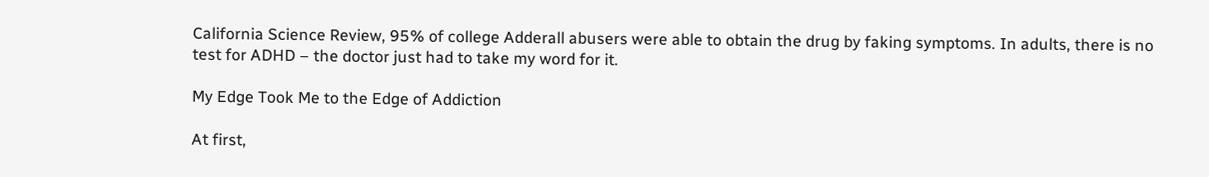California Science Review, 95% of college Adderall abusers were able to obtain the drug by faking symptoms. In adults, there is no test for ADHD – the doctor just had to take my word for it.

My Edge Took Me to the Edge of Addiction

At first,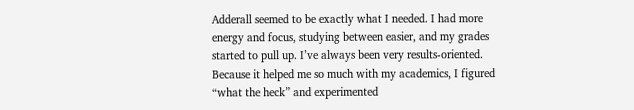Adderall seemed to be exactly what I needed. I had more energy and focus, studying between easier, and my grades started to pull up. I’ve always been very results-oriented. Because it helped me so much with my academics, I figured “what the heck” and experimented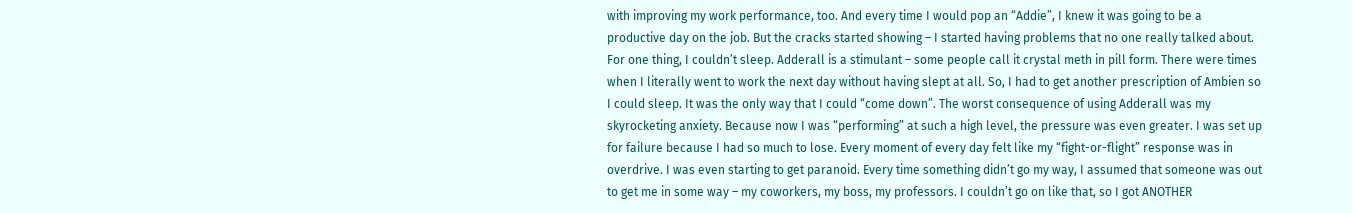with improving my work performance, too. And every time I would pop an “Addie”, I knew it was going to be a productive day on the job. But the cracks started showing – I started having problems that no one really talked about. For one thing, I couldn’t sleep. Adderall is a stimulant – some people call it crystal meth in pill form. There were times when I literally went to work the next day without having slept at all. So, I had to get another prescription of Ambien so I could sleep. It was the only way that I could “come down”. The worst consequence of using Adderall was my skyrocketing anxiety. Because now I was “performing” at such a high level, the pressure was even greater. I was set up for failure because I had so much to lose. Every moment of every day felt like my “fight-or-flight” response was in overdrive. I was even starting to get paranoid. Every time something didn’t go my way, I assumed that someone was out to get me in some way – my coworkers, my boss, my professors. I couldn’t go on like that, so I got ANOTHER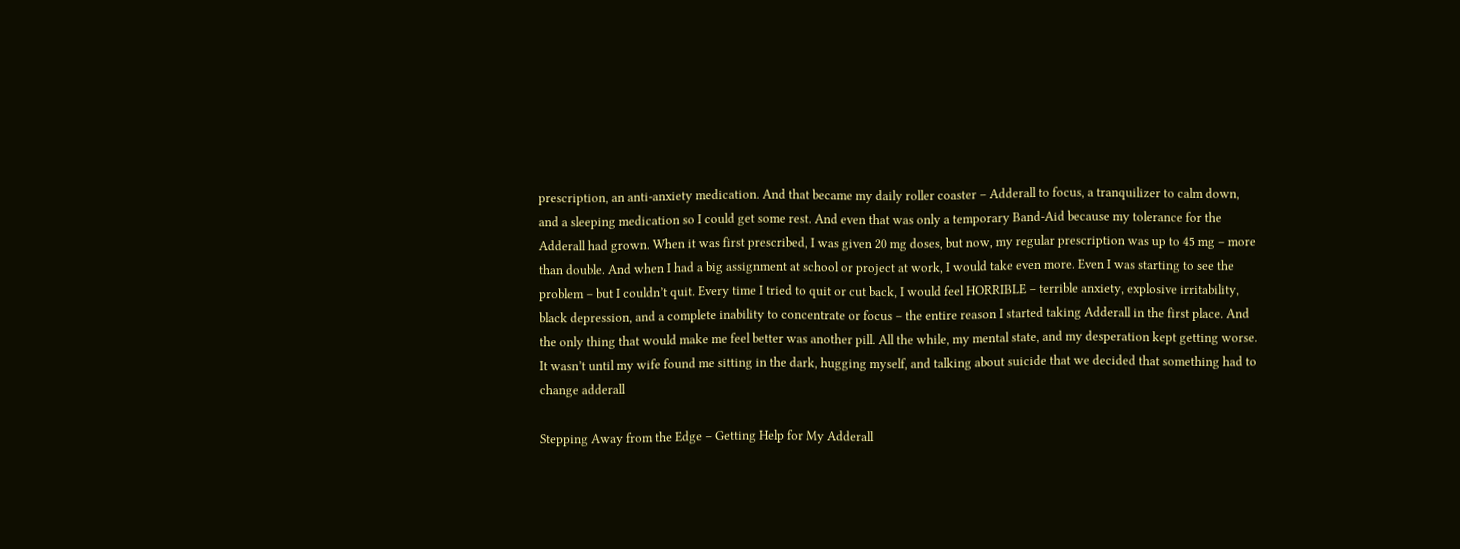prescription, an anti-anxiety medication. And that became my daily roller coaster – Adderall to focus, a tranquilizer to calm down, and a sleeping medication so I could get some rest. And even that was only a temporary Band-Aid because my tolerance for the Adderall had grown. When it was first prescribed, I was given 20 mg doses, but now, my regular prescription was up to 45 mg – more than double. And when I had a big assignment at school or project at work, I would take even more. Even I was starting to see the problem – but I couldn’t quit. Every time I tried to quit or cut back, I would feel HORRIBLE – terrible anxiety, explosive irritability, black depression, and a complete inability to concentrate or focus – the entire reason I started taking Adderall in the first place. And the only thing that would make me feel better was another pill. All the while, my mental state, and my desperation kept getting worse. It wasn’t until my wife found me sitting in the dark, hugging myself, and talking about suicide that we decided that something had to change adderall

Stepping Away from the Edge – Getting Help for My Adderall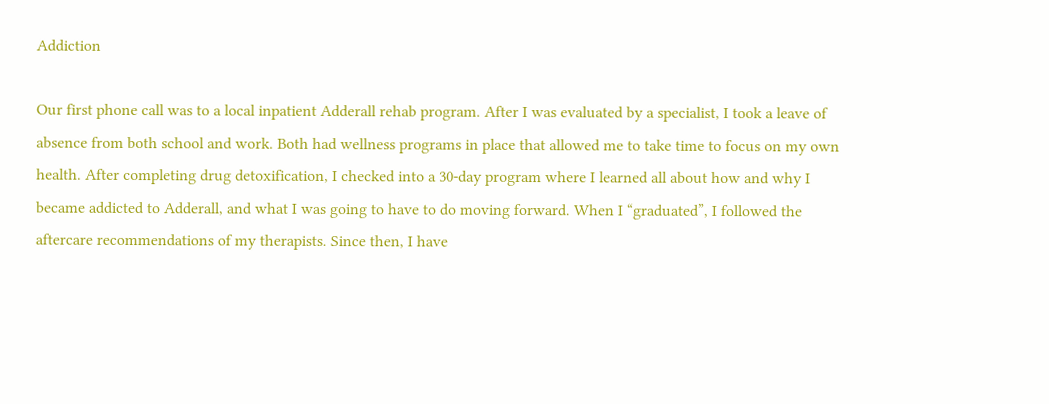Addiction

Our first phone call was to a local inpatient Adderall rehab program. After I was evaluated by a specialist, I took a leave of absence from both school and work. Both had wellness programs in place that allowed me to take time to focus on my own health. After completing drug detoxification, I checked into a 30-day program where I learned all about how and why I became addicted to Adderall, and what I was going to have to do moving forward. When I “graduated”, I followed the aftercare recommendations of my therapists. Since then, I have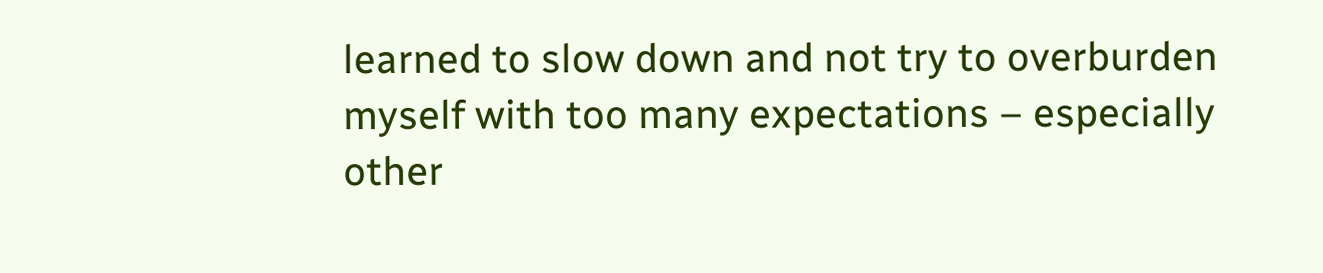learned to slow down and not try to overburden myself with too many expectations – especially other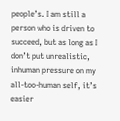people’s. I am still a person who is driven to succeed, but as long as I don’t put unrealistic, inhuman pressure on my all-too-human self, it’s easier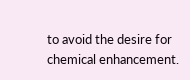to avoid the desire for chemical enhancement.